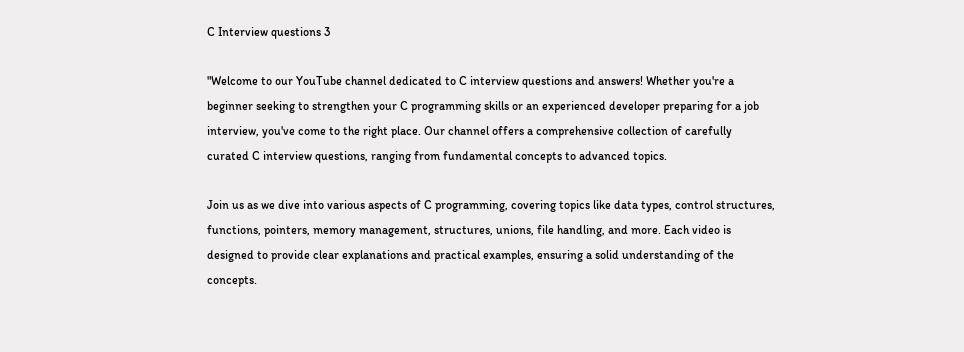C Interview questions 3

"Welcome to our YouTube channel dedicated to C interview questions and answers! Whether you're a beginner seeking to strengthen your C programming skills or an experienced developer preparing for a job interview, you've come to the right place. Our channel offers a comprehensive collection of carefully curated C interview questions, ranging from fundamental concepts to advanced topics.

Join us as we dive into various aspects of C programming, covering topics like data types, control structures, functions, pointers, memory management, structures, unions, file handling, and more. Each video is designed to provide clear explanations and practical examples, ensuring a solid understanding of the concepts.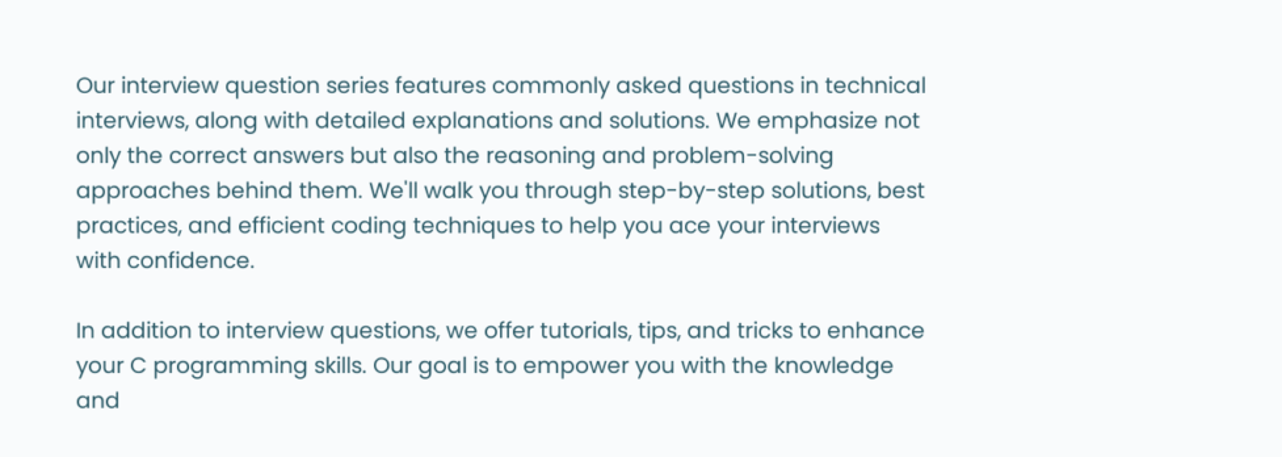Our interview question series features commonly asked questions in technical interviews, along with detailed explanations and solutions. We emphasize not only the correct answers but also the reasoning and problem-solving approaches behind them. We'll walk you through step-by-step solutions, best practices, and efficient coding techniques to help you ace your interviews with confidence.

In addition to interview questions, we offer tutorials, tips, and tricks to enhance your C programming skills. Our goal is to empower you with the knowledge and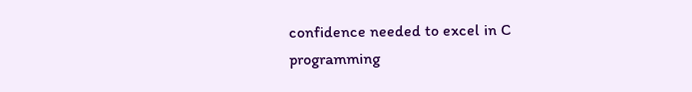confidence needed to excel in C programming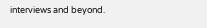interviews and beyond.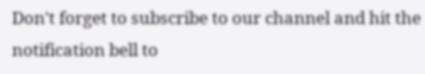Don't forget to subscribe to our channel and hit the notification bell to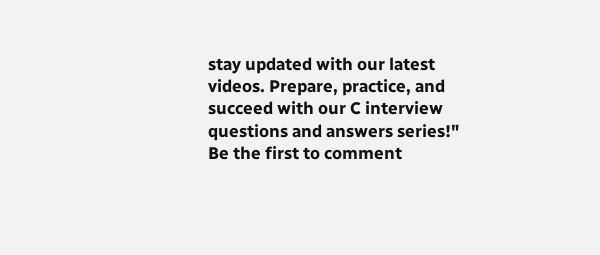stay updated with our latest videos. Prepare, practice, and succeed with our C interview questions and answers series!"
Be the first to comment